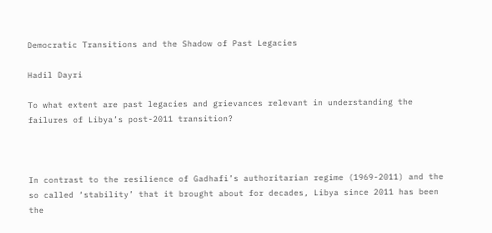Democratic Transitions and the Shadow of Past Legacies

Hadil Dayri

To what extent are past legacies and grievances relevant in understanding the failures of Libya’s post-2011 transition?



In contrast to the resilience of Gadhafi’s authoritarian regime (1969-2011) and the so called ‘stability’ that it brought about for decades, Libya since 2011 has been the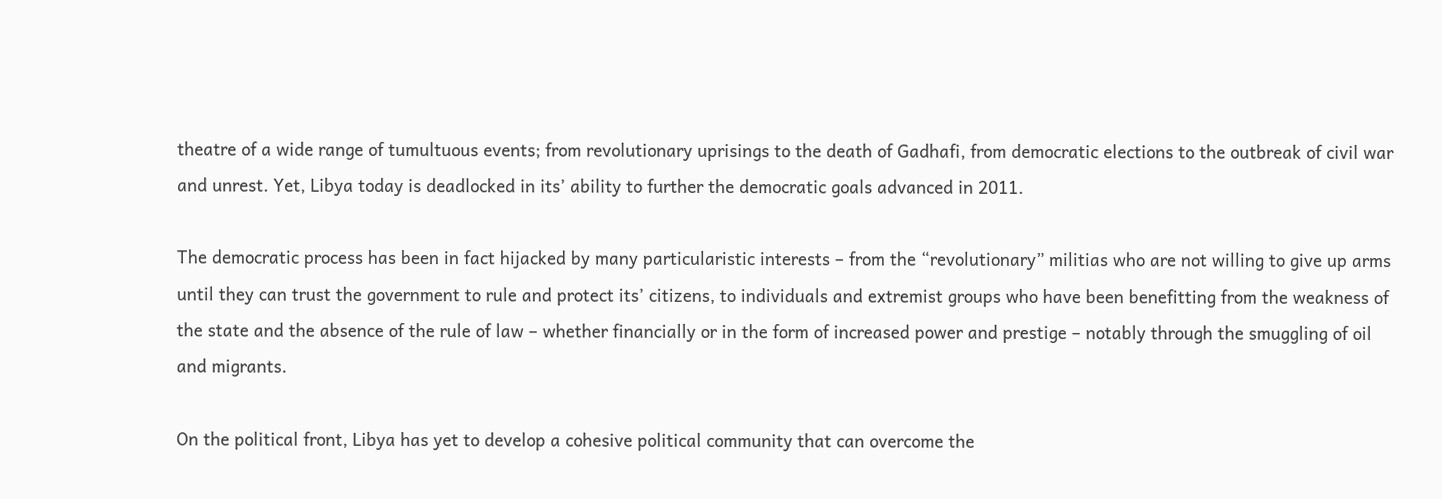theatre of a wide range of tumultuous events; from revolutionary uprisings to the death of Gadhafi, from democratic elections to the outbreak of civil war and unrest. Yet, Libya today is deadlocked in its’ ability to further the democratic goals advanced in 2011.

The democratic process has been in fact hijacked by many particularistic interests – from the “revolutionary” militias who are not willing to give up arms until they can trust the government to rule and protect its’ citizens, to individuals and extremist groups who have been benefitting from the weakness of the state and the absence of the rule of law – whether financially or in the form of increased power and prestige – notably through the smuggling of oil and migrants.

On the political front, Libya has yet to develop a cohesive political community that can overcome the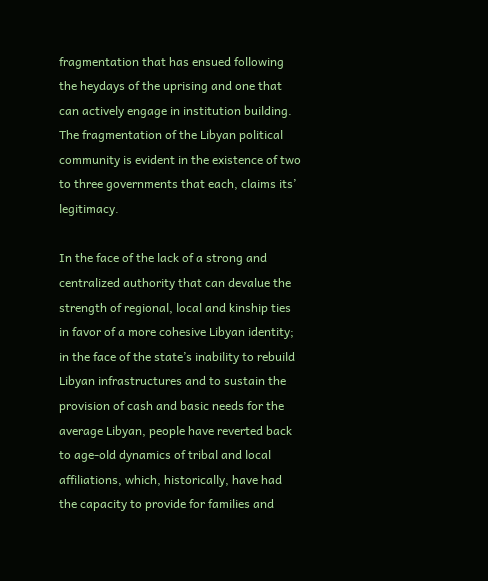fragmentation that has ensued following the heydays of the uprising and one that can actively engage in institution building. The fragmentation of the Libyan political community is evident in the existence of two to three governments that each, claims its’ legitimacy.

In the face of the lack of a strong and centralized authority that can devalue the strength of regional, local and kinship ties in favor of a more cohesive Libyan identity; in the face of the state’s inability to rebuild Libyan infrastructures and to sustain the provision of cash and basic needs for the average Libyan, people have reverted back to age-old dynamics of tribal and local affiliations, which, historically, have had the capacity to provide for families and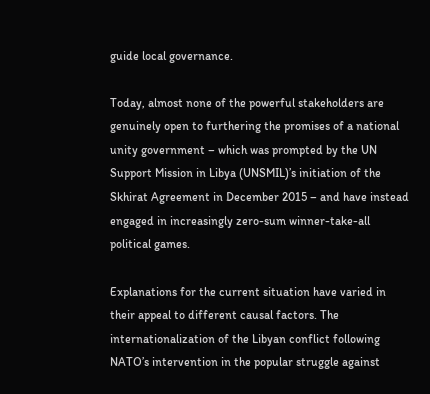guide local governance.

Today, almost none of the powerful stakeholders are genuinely open to furthering the promises of a national unity government – which was prompted by the UN Support Mission in Libya (UNSMIL)’s initiation of the Skhirat Agreement in December 2015 – and have instead engaged in increasingly zero-sum winner-take-all political games.

Explanations for the current situation have varied in their appeal to different causal factors. The internationalization of the Libyan conflict following NATO’s intervention in the popular struggle against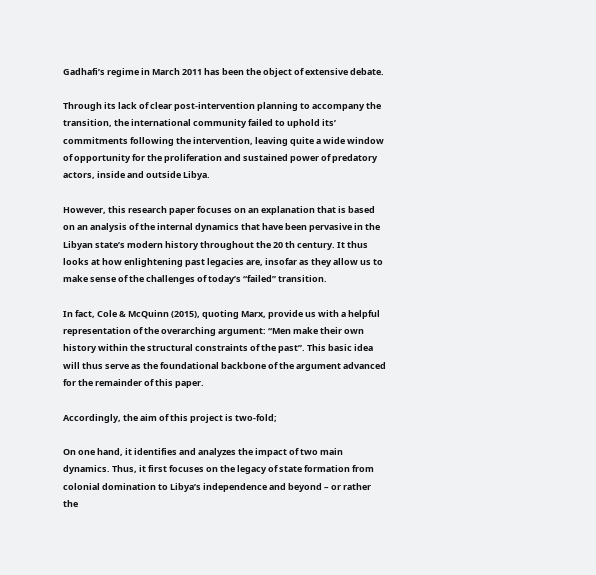Gadhafi’s regime in March 2011 has been the object of extensive debate.

Through its lack of clear post-intervention planning to accompany the transition, the international community failed to uphold its’ commitments following the intervention, leaving quite a wide window of opportunity for the proliferation and sustained power of predatory actors, inside and outside Libya.

However, this research paper focuses on an explanation that is based on an analysis of the internal dynamics that have been pervasive in the Libyan state’s modern history throughout the 20 th century. It thus looks at how enlightening past legacies are, insofar as they allow us to make sense of the challenges of today’s “failed” transition.

In fact, Cole & McQuinn (2015), quoting Marx, provide us with a helpful representation of the overarching argument: “Men make their own history within the structural constraints of the past”. This basic idea will thus serve as the foundational backbone of the argument advanced for the remainder of this paper.

Accordingly, the aim of this project is two-fold;

On one hand, it identifies and analyzes the impact of two main dynamics. Thus, it first focuses on the legacy of state formation from colonial domination to Libya’s independence and beyond – or rather the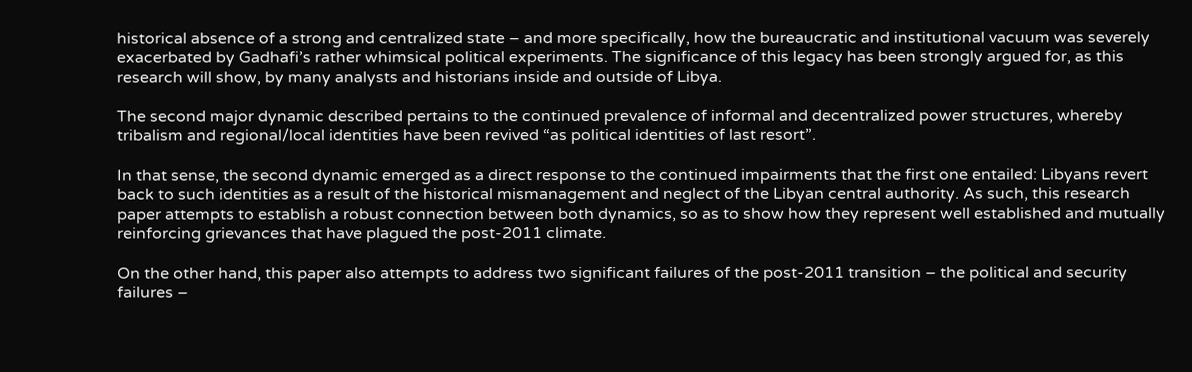historical absence of a strong and centralized state – and more specifically, how the bureaucratic and institutional vacuum was severely exacerbated by Gadhafi’s rather whimsical political experiments. The significance of this legacy has been strongly argued for, as this research will show, by many analysts and historians inside and outside of Libya.

The second major dynamic described pertains to the continued prevalence of informal and decentralized power structures, whereby tribalism and regional/local identities have been revived “as political identities of last resort”.

In that sense, the second dynamic emerged as a direct response to the continued impairments that the first one entailed: Libyans revert back to such identities as a result of the historical mismanagement and neglect of the Libyan central authority. As such, this research paper attempts to establish a robust connection between both dynamics, so as to show how they represent well established and mutually reinforcing grievances that have plagued the post-2011 climate.

On the other hand, this paper also attempts to address two significant failures of the post-2011 transition – the political and security failures –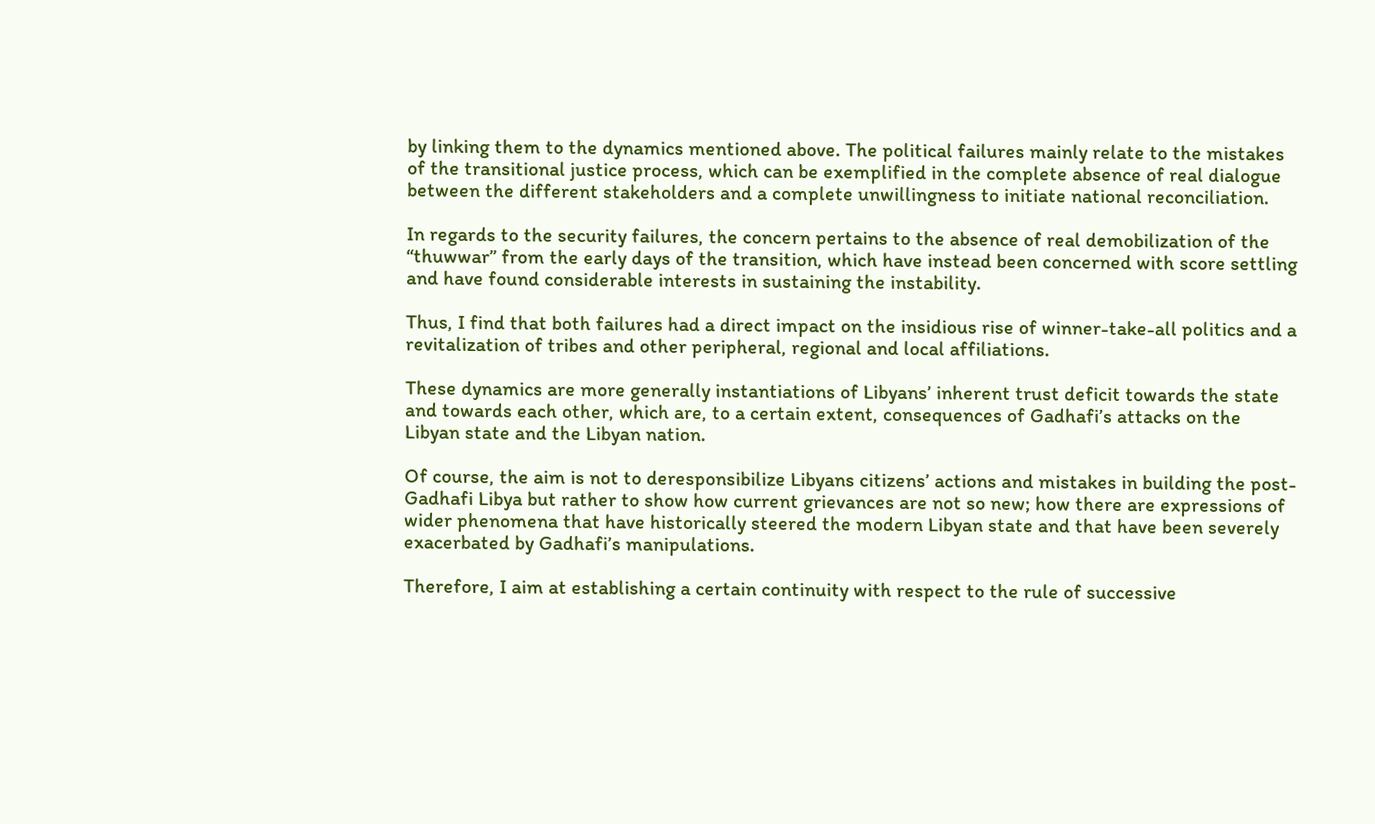by linking them to the dynamics mentioned above. The political failures mainly relate to the mistakes of the transitional justice process, which can be exemplified in the complete absence of real dialogue between the different stakeholders and a complete unwillingness to initiate national reconciliation.

In regards to the security failures, the concern pertains to the absence of real demobilization of the “thuwwar” from the early days of the transition, which have instead been concerned with score settling and have found considerable interests in sustaining the instability.

Thus, I find that both failures had a direct impact on the insidious rise of winner-take-all politics and a revitalization of tribes and other peripheral, regional and local affiliations.

These dynamics are more generally instantiations of Libyans’ inherent trust deficit towards the state and towards each other, which are, to a certain extent, consequences of Gadhafi’s attacks on the Libyan state and the Libyan nation.

Of course, the aim is not to deresponsibilize Libyans citizens’ actions and mistakes in building the post-Gadhafi Libya but rather to show how current grievances are not so new; how there are expressions of wider phenomena that have historically steered the modern Libyan state and that have been severely exacerbated by Gadhafi’s manipulations.

Therefore, I aim at establishing a certain continuity with respect to the rule of successive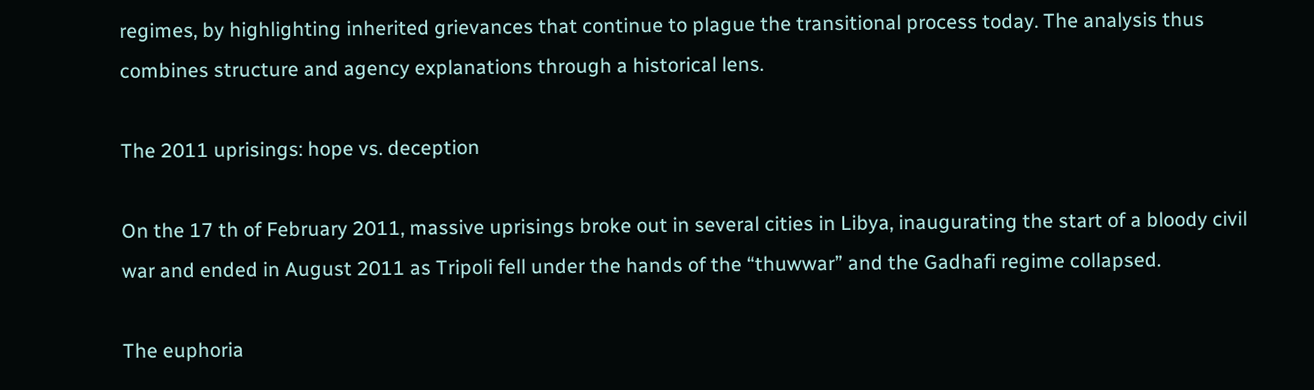regimes, by highlighting inherited grievances that continue to plague the transitional process today. The analysis thus combines structure and agency explanations through a historical lens.

The 2011 uprisings: hope vs. deception

On the 17 th of February 2011, massive uprisings broke out in several cities in Libya, inaugurating the start of a bloody civil war and ended in August 2011 as Tripoli fell under the hands of the “thuwwar” and the Gadhafi regime collapsed.

The euphoria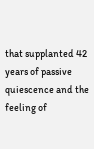that supplanted 42 years of passive quiescence and the feeling of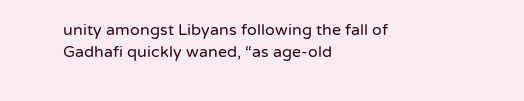unity amongst Libyans following the fall of Gadhafi quickly waned, “as age-old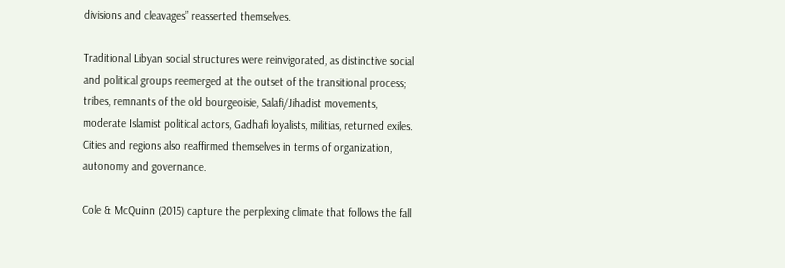divisions and cleavages” reasserted themselves.

Traditional Libyan social structures were reinvigorated, as distinctive social and political groups reemerged at the outset of the transitional process; tribes, remnants of the old bourgeoisie, Salafi/Jihadist movements, moderate Islamist political actors, Gadhafi loyalists, militias, returned exiles. Cities and regions also reaffirmed themselves in terms of organization, autonomy and governance.

Cole & McQuinn (2015) capture the perplexing climate that follows the fall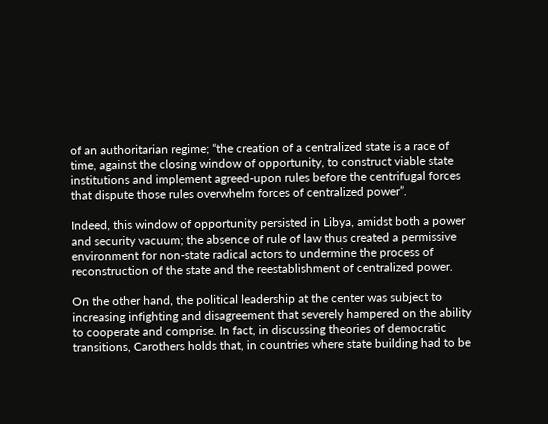of an authoritarian regime; “the creation of a centralized state is a race of time, against the closing window of opportunity, to construct viable state institutions and implement agreed-upon rules before the centrifugal forces that dispute those rules overwhelm forces of centralized power”.

Indeed, this window of opportunity persisted in Libya, amidst both a power and security vacuum; the absence of rule of law thus created a permissive environment for non-state radical actors to undermine the process of reconstruction of the state and the reestablishment of centralized power.

On the other hand, the political leadership at the center was subject to increasing infighting and disagreement that severely hampered on the ability to cooperate and comprise. In fact, in discussing theories of democratic transitions, Carothers holds that, in countries where state building had to be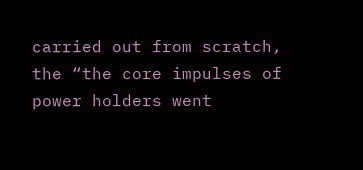carried out from scratch, the “the core impulses of power holders went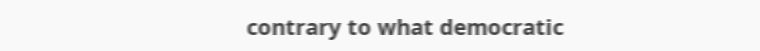contrary to what democratic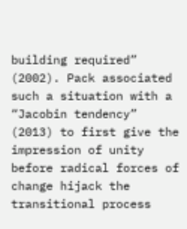building required” (2002). Pack associated such a situation with a “Jacobin tendency” (2013) to first give the impression of unity before radical forces of change hijack the transitional process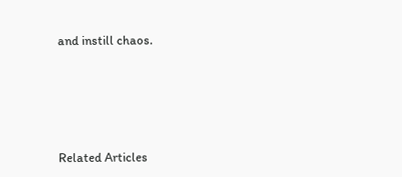and instill chaos.




Related Articles